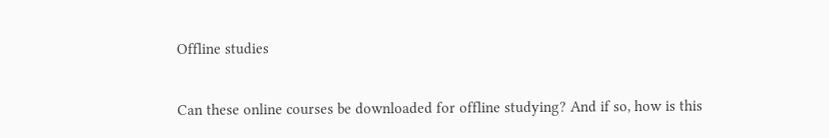Offline studies

Can these online courses be downloaded for offline studying? And if so, how is this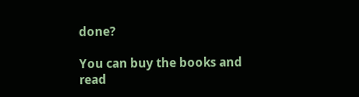done?

You can buy the books and read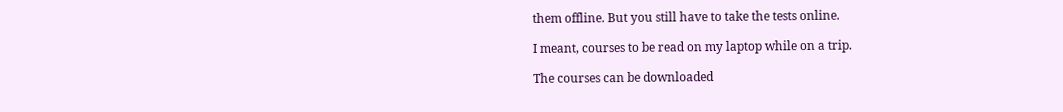them offline. But you still have to take the tests online.

I meant, courses to be read on my laptop while on a trip.

The courses can be downloaded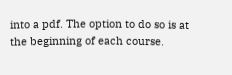into a pdf. The option to do so is at the beginning of each course.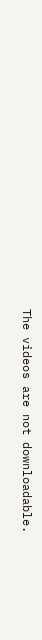The videos are not downloadable.